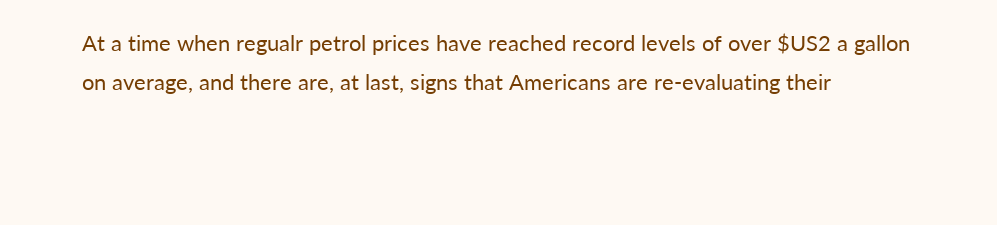At a time when regualr petrol prices have reached record levels of over $US2 a gallon on average, and there are, at last, signs that Americans are re-evaluating their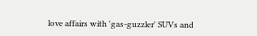love affairs with 'gas-guzzler' SUVs and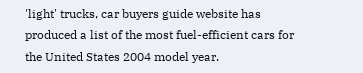'light' trucks, car buyers guide website has produced a list of the most fuel-efficient cars for the United States 2004 model year.